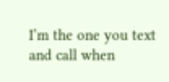I’m the one you text and call when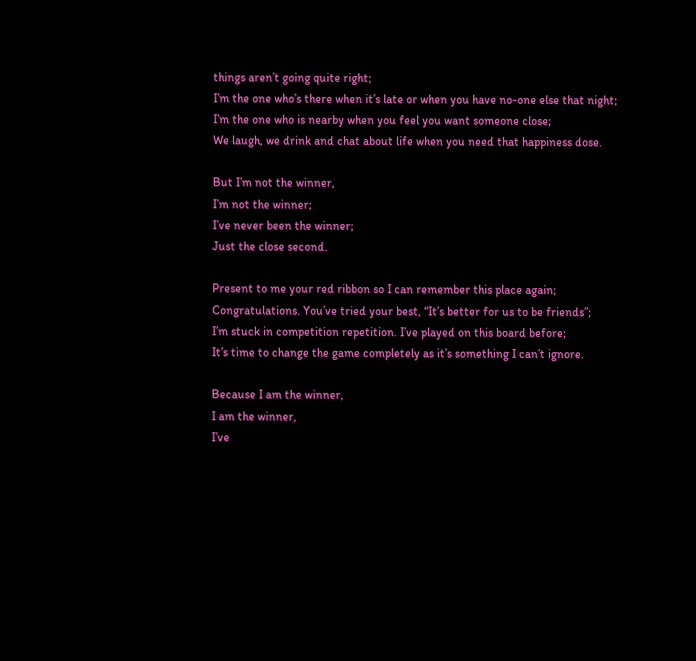things aren’t going quite right;
I’m the one who’s there when it’s late or when you have no-one else that night;
I’m the one who is nearby when you feel you want someone close;
We laugh, we drink and chat about life when you need that happiness dose.

But I’m not the winner,
I’m not the winner;
I’ve never been the winner;
Just the close second.

Present to me your red ribbon so I can remember this place again;
Congratulations. You’ve tried your best, “It’s better for us to be friends”;
I’m stuck in competition repetition. I’ve played on this board before;
It’s time to change the game completely as it’s something I can’t ignore.

Because I am the winner,
I am the winner,
I’ve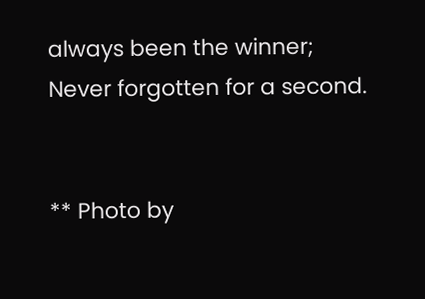always been the winner;
Never forgotten for a second.


** Photo by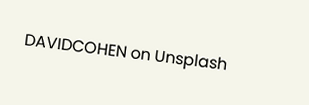DAVIDCOHEN on Unsplash